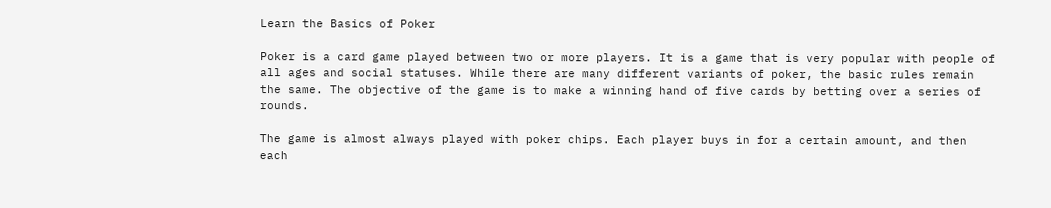Learn the Basics of Poker

Poker is a card game played between two or more players. It is a game that is very popular with people of all ages and social statuses. While there are many different variants of poker, the basic rules remain the same. The objective of the game is to make a winning hand of five cards by betting over a series of rounds.

The game is almost always played with poker chips. Each player buys in for a certain amount, and then each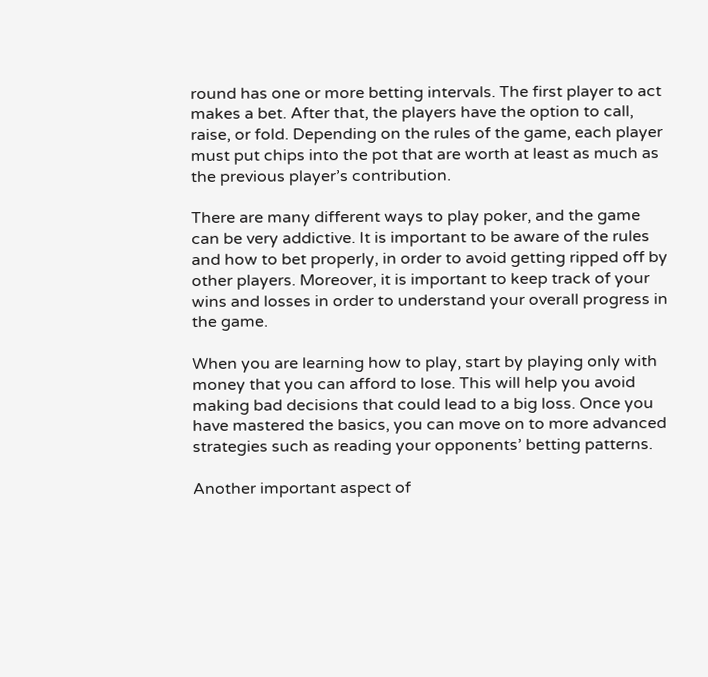round has one or more betting intervals. The first player to act makes a bet. After that, the players have the option to call, raise, or fold. Depending on the rules of the game, each player must put chips into the pot that are worth at least as much as the previous player’s contribution.

There are many different ways to play poker, and the game can be very addictive. It is important to be aware of the rules and how to bet properly, in order to avoid getting ripped off by other players. Moreover, it is important to keep track of your wins and losses in order to understand your overall progress in the game.

When you are learning how to play, start by playing only with money that you can afford to lose. This will help you avoid making bad decisions that could lead to a big loss. Once you have mastered the basics, you can move on to more advanced strategies such as reading your opponents’ betting patterns.

Another important aspect of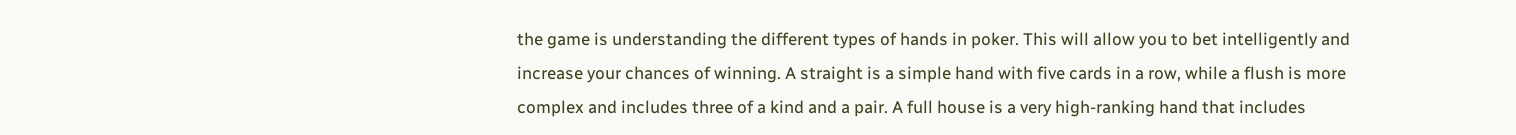the game is understanding the different types of hands in poker. This will allow you to bet intelligently and increase your chances of winning. A straight is a simple hand with five cards in a row, while a flush is more complex and includes three of a kind and a pair. A full house is a very high-ranking hand that includes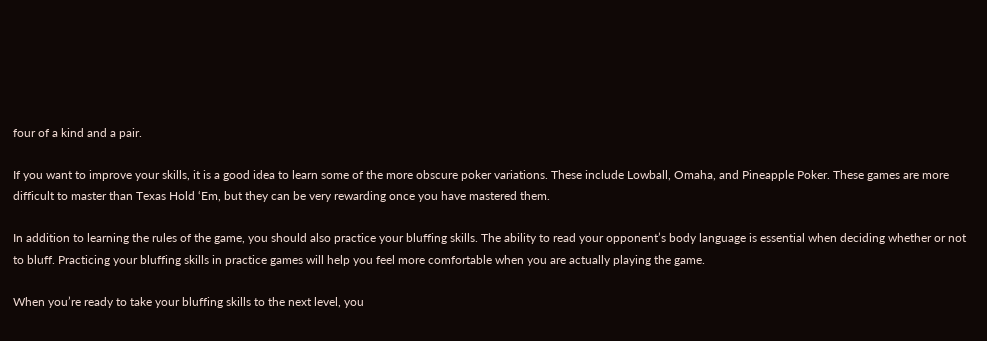four of a kind and a pair.

If you want to improve your skills, it is a good idea to learn some of the more obscure poker variations. These include Lowball, Omaha, and Pineapple Poker. These games are more difficult to master than Texas Hold ‘Em, but they can be very rewarding once you have mastered them.

In addition to learning the rules of the game, you should also practice your bluffing skills. The ability to read your opponent’s body language is essential when deciding whether or not to bluff. Practicing your bluffing skills in practice games will help you feel more comfortable when you are actually playing the game.

When you’re ready to take your bluffing skills to the next level, you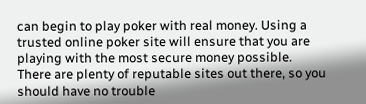can begin to play poker with real money. Using a trusted online poker site will ensure that you are playing with the most secure money possible. There are plenty of reputable sites out there, so you should have no trouble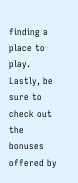finding a place to play. Lastly, be sure to check out the bonuses offered by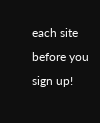each site before you sign up!